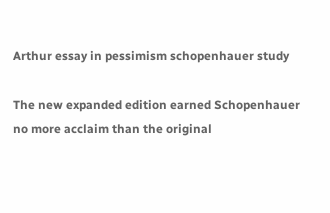Arthur essay in pessimism schopenhauer study

The new expanded edition earned Schopenhauer no more acclaim than the original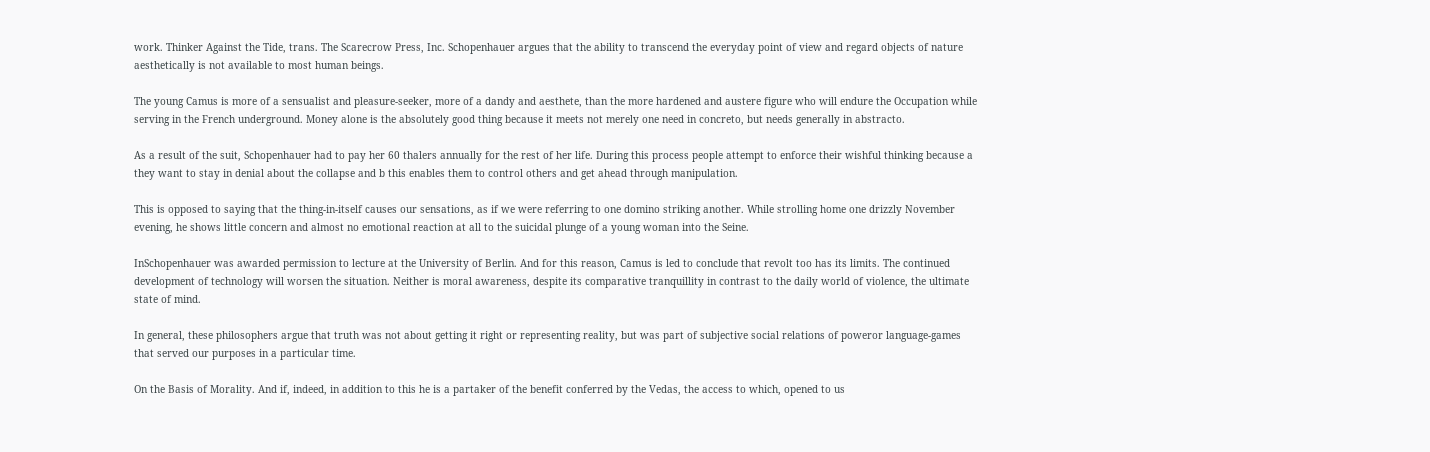work. Thinker Against the Tide, trans. The Scarecrow Press, Inc. Schopenhauer argues that the ability to transcend the everyday point of view and regard objects of nature aesthetically is not available to most human beings.

The young Camus is more of a sensualist and pleasure-seeker, more of a dandy and aesthete, than the more hardened and austere figure who will endure the Occupation while serving in the French underground. Money alone is the absolutely good thing because it meets not merely one need in concreto, but needs generally in abstracto.

As a result of the suit, Schopenhauer had to pay her 60 thalers annually for the rest of her life. During this process people attempt to enforce their wishful thinking because a they want to stay in denial about the collapse and b this enables them to control others and get ahead through manipulation.

This is opposed to saying that the thing-in-itself causes our sensations, as if we were referring to one domino striking another. While strolling home one drizzly November evening, he shows little concern and almost no emotional reaction at all to the suicidal plunge of a young woman into the Seine.

InSchopenhauer was awarded permission to lecture at the University of Berlin. And for this reason, Camus is led to conclude that revolt too has its limits. The continued development of technology will worsen the situation. Neither is moral awareness, despite its comparative tranquillity in contrast to the daily world of violence, the ultimate state of mind.

In general, these philosophers argue that truth was not about getting it right or representing reality, but was part of subjective social relations of poweror language-games that served our purposes in a particular time.

On the Basis of Morality. And if, indeed, in addition to this he is a partaker of the benefit conferred by the Vedas, the access to which, opened to us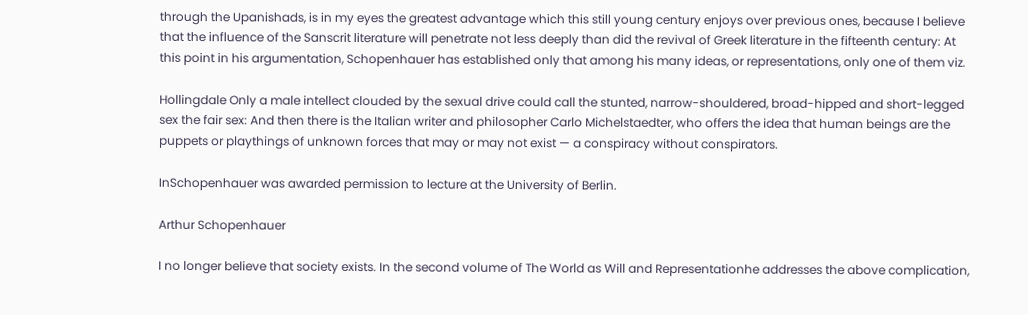through the Upanishads, is in my eyes the greatest advantage which this still young century enjoys over previous ones, because I believe that the influence of the Sanscrit literature will penetrate not less deeply than did the revival of Greek literature in the fifteenth century: At this point in his argumentation, Schopenhauer has established only that among his many ideas, or representations, only one of them viz.

Hollingdale Only a male intellect clouded by the sexual drive could call the stunted, narrow-shouldered, broad-hipped and short-legged sex the fair sex: And then there is the Italian writer and philosopher Carlo Michelstaedter, who offers the idea that human beings are the puppets or playthings of unknown forces that may or may not exist — a conspiracy without conspirators.

InSchopenhauer was awarded permission to lecture at the University of Berlin.

Arthur Schopenhauer

I no longer believe that society exists. In the second volume of The World as Will and Representationhe addresses the above complication,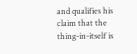and qualifies his claim that the thing-in-itself is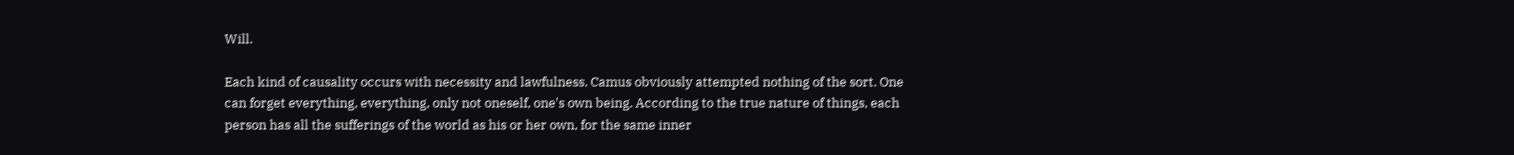Will.

Each kind of causality occurs with necessity and lawfulness. Camus obviously attempted nothing of the sort. One can forget everything, everything, only not oneself, one's own being. According to the true nature of things, each person has all the sufferings of the world as his or her own, for the same inner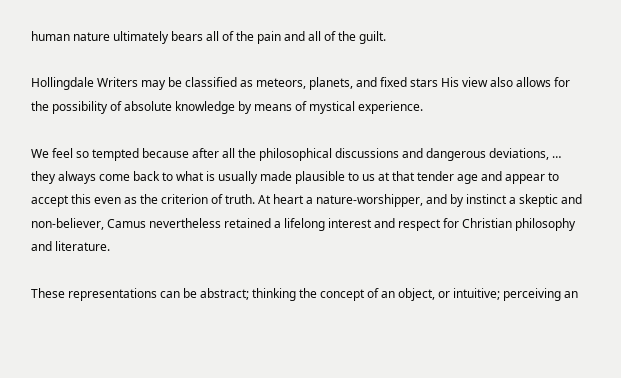human nature ultimately bears all of the pain and all of the guilt.

Hollingdale Writers may be classified as meteors, planets, and fixed stars His view also allows for the possibility of absolute knowledge by means of mystical experience.

We feel so tempted because after all the philosophical discussions and dangerous deviations, … they always come back to what is usually made plausible to us at that tender age and appear to accept this even as the criterion of truth. At heart a nature-worshipper, and by instinct a skeptic and non-believer, Camus nevertheless retained a lifelong interest and respect for Christian philosophy and literature.

These representations can be abstract; thinking the concept of an object, or intuitive; perceiving an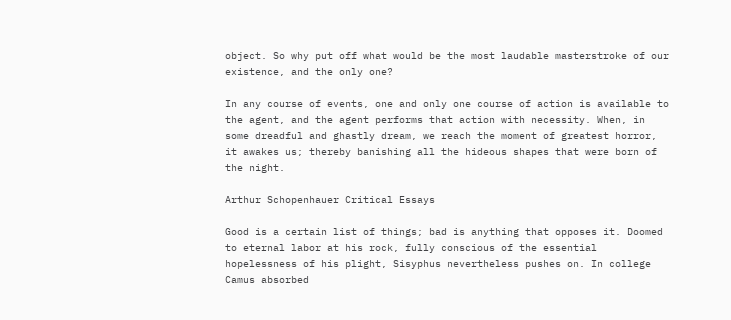object. So why put off what would be the most laudable masterstroke of our existence, and the only one?

In any course of events, one and only one course of action is available to the agent, and the agent performs that action with necessity. When, in some dreadful and ghastly dream, we reach the moment of greatest horror, it awakes us; thereby banishing all the hideous shapes that were born of the night.

Arthur Schopenhauer Critical Essays

Good is a certain list of things; bad is anything that opposes it. Doomed to eternal labor at his rock, fully conscious of the essential hopelessness of his plight, Sisyphus nevertheless pushes on. In college Camus absorbed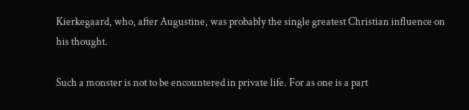Kierkegaard, who, after Augustine, was probably the single greatest Christian influence on his thought.

Such a monster is not to be encountered in private life. For as one is a part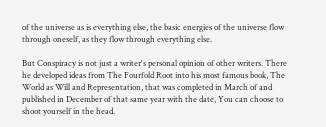of the universe as is everything else, the basic energies of the universe flow through oneself, as they flow through everything else.

But Conspiracy is not just a writer's personal opinion of other writers. There he developed ideas from The Fourfold Root into his most famous book, The World as Will and Representation, that was completed in March of and published in December of that same year with the date, You can choose to shoot yourself in the head.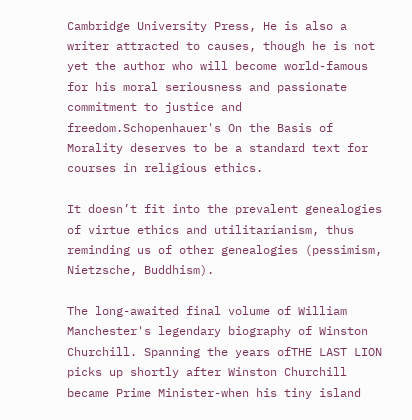Cambridge University Press, He is also a writer attracted to causes, though he is not yet the author who will become world-famous for his moral seriousness and passionate commitment to justice and freedom.Schopenhauer's On the Basis of Morality deserves to be a standard text for courses in religious ethics.

It doesn’t fit into the prevalent genealogies of virtue ethics and utilitarianism, thus reminding us of other genealogies (pessimism, Nietzsche, Buddhism).

The long-awaited final volume of William Manchester's legendary biography of Winston Churchill. Spanning the years ofTHE LAST LION picks up shortly after Winston Churchill became Prime Minister-when his tiny island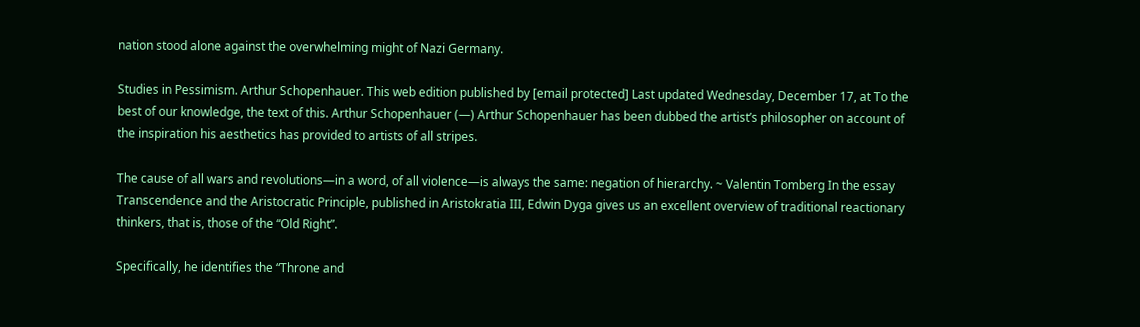nation stood alone against the overwhelming might of Nazi Germany.

Studies in Pessimism. Arthur Schopenhauer. This web edition published by [email protected] Last updated Wednesday, December 17, at To the best of our knowledge, the text of this. Arthur Schopenhauer (—) Arthur Schopenhauer has been dubbed the artist’s philosopher on account of the inspiration his aesthetics has provided to artists of all stripes.

The cause of all wars and revolutions—in a word, of all violence—is always the same: negation of hierarchy. ~ Valentin Tomberg In the essay Transcendence and the Aristocratic Principle, published in Aristokratia III, Edwin Dyga gives us an excellent overview of traditional reactionary thinkers, that is, those of the “Old Right”.

Specifically, he identifies the “Throne and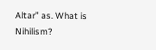Altar” as. What is Nihilism?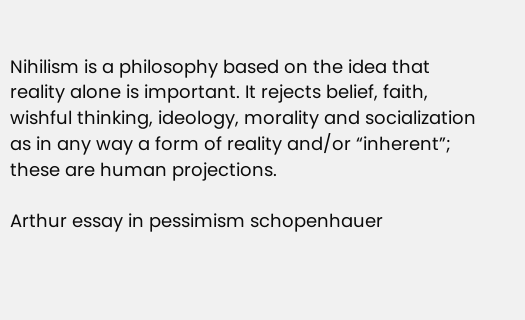Nihilism is a philosophy based on the idea that reality alone is important. It rejects belief, faith, wishful thinking, ideology, morality and socialization as in any way a form of reality and/or “inherent”; these are human projections.

Arthur essay in pessimism schopenhauer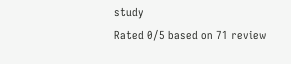study
Rated 0/5 based on 71 review